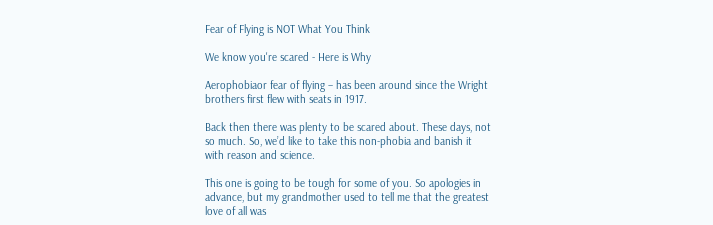Fear of Flying is NOT What You Think

We know you're scared - Here is Why

Aerophobiaor fear of flying – has been around since the Wright brothers first flew with seats in 1917.

Back then there was plenty to be scared about. These days, not so much. So, we’d like to take this non-phobia and banish it with reason and science.

This one is going to be tough for some of you. So apologies in advance, but my grandmother used to tell me that the greatest love of all was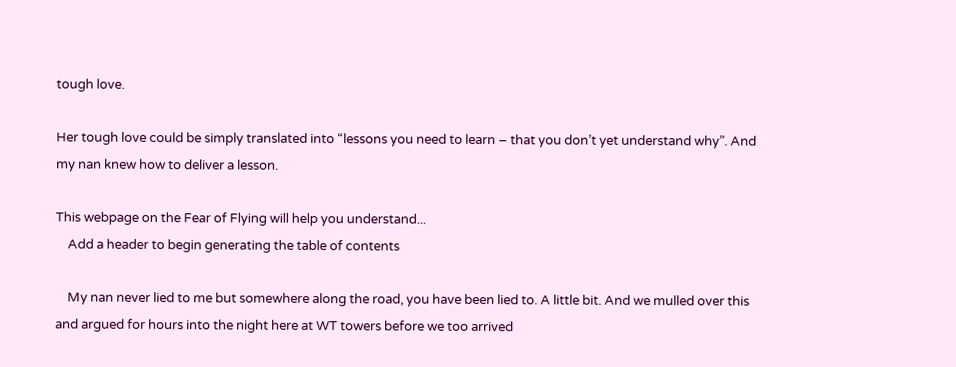tough love.

Her tough love could be simply translated into “lessons you need to learn – that you don’t yet understand why”. And my nan knew how to deliver a lesson.

This webpage on the Fear of Flying will help you understand...
    Add a header to begin generating the table of contents

    My nan never lied to me but somewhere along the road, you have been lied to. A little bit. And we mulled over this and argued for hours into the night here at WT towers before we too arrived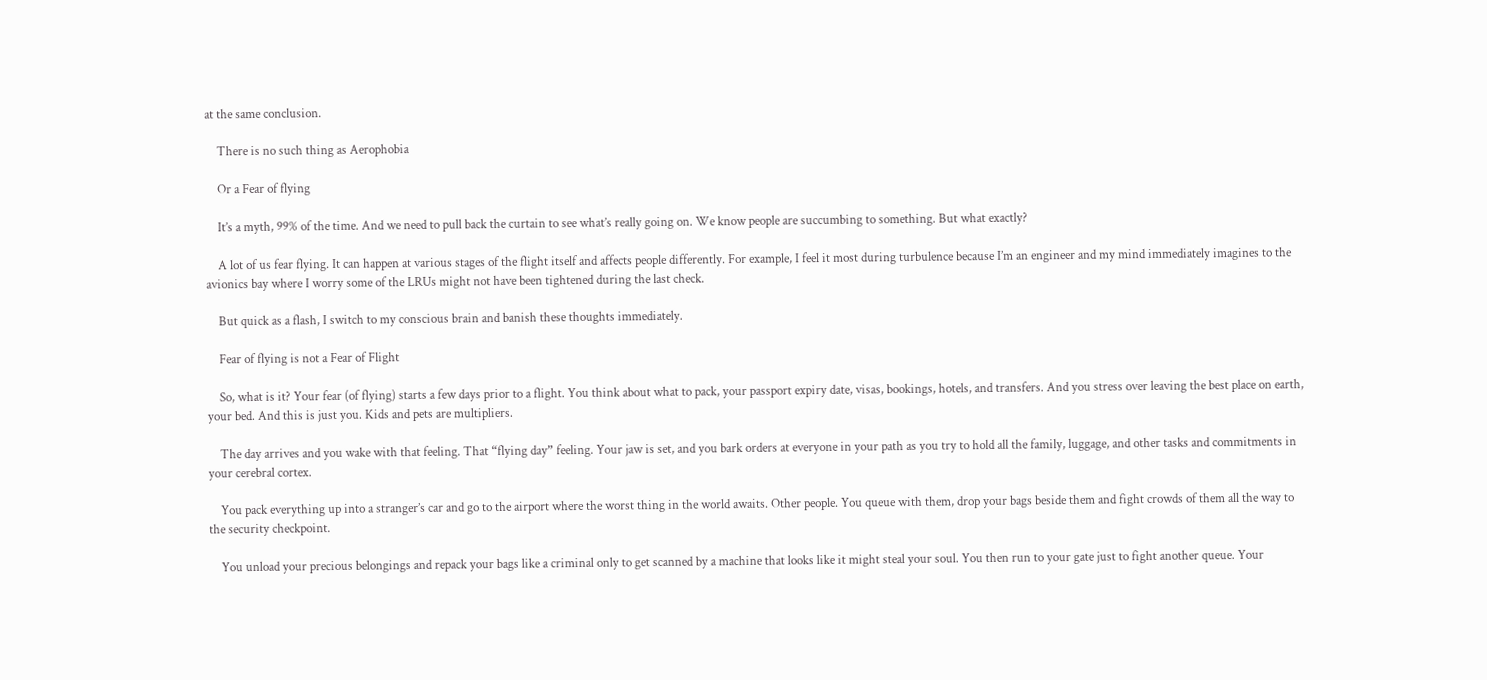at the same conclusion.

    There is no such thing as Aerophobia

    Or a Fear of flying

    It’s a myth, 99% of the time. And we need to pull back the curtain to see what’s really going on. We know people are succumbing to something. But what exactly?

    A lot of us fear flying. It can happen at various stages of the flight itself and affects people differently. For example, I feel it most during turbulence because I’m an engineer and my mind immediately imagines to the avionics bay where I worry some of the LRUs might not have been tightened during the last check.

    But quick as a flash, I switch to my conscious brain and banish these thoughts immediately.

    Fear of flying is not a Fear of Flight

    So, what is it? Your fear (of flying) starts a few days prior to a flight. You think about what to pack, your passport expiry date, visas, bookings, hotels, and transfers. And you stress over leaving the best place on earth, your bed. And this is just you. Kids and pets are multipliers.

    The day arrives and you wake with that feeling. That “flying day” feeling. Your jaw is set, and you bark orders at everyone in your path as you try to hold all the family, luggage, and other tasks and commitments in your cerebral cortex.

    You pack everything up into a stranger’s car and go to the airport where the worst thing in the world awaits. Other people. You queue with them, drop your bags beside them and fight crowds of them all the way to the security checkpoint.

    You unload your precious belongings and repack your bags like a criminal only to get scanned by a machine that looks like it might steal your soul. You then run to your gate just to fight another queue. Your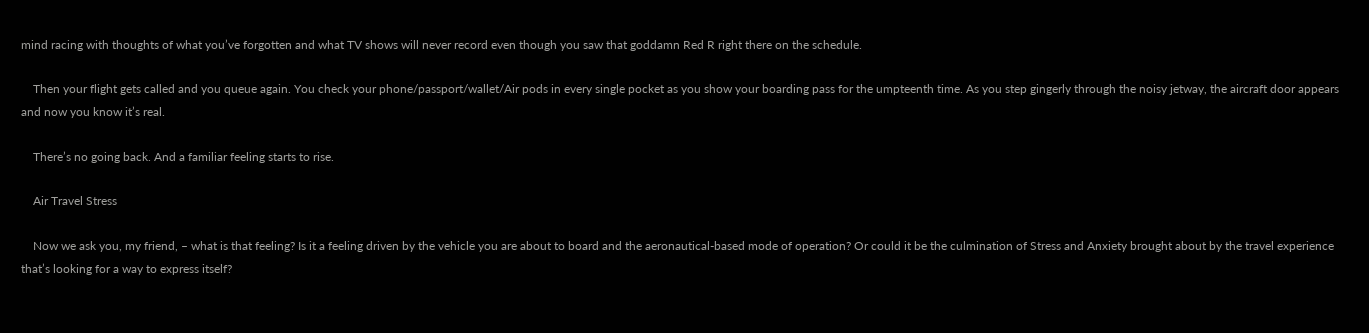mind racing with thoughts of what you’ve forgotten and what TV shows will never record even though you saw that goddamn Red R right there on the schedule.

    Then your flight gets called and you queue again. You check your phone/passport/wallet/Air pods in every single pocket as you show your boarding pass for the umpteenth time. As you step gingerly through the noisy jetway, the aircraft door appears and now you know it’s real.

    There’s no going back. And a familiar feeling starts to rise.

    Air Travel Stress

    Now we ask you, my friend, – what is that feeling? Is it a feeling driven by the vehicle you are about to board and the aeronautical-based mode of operation? Or could it be the culmination of Stress and Anxiety brought about by the travel experience that’s looking for a way to express itself?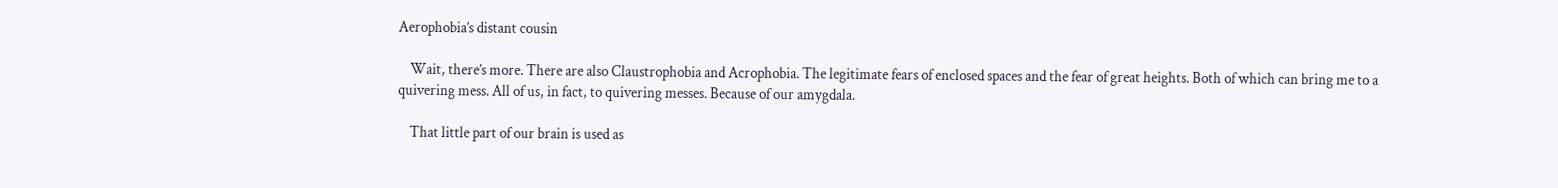Aerophobia’s distant cousin

    Wait, there’s more. There are also Claustrophobia and Acrophobia. The legitimate fears of enclosed spaces and the fear of great heights. Both of which can bring me to a quivering mess. All of us, in fact, to quivering messes. Because of our amygdala.

    That little part of our brain is used as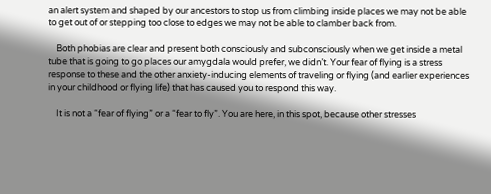an alert system and shaped by our ancestors to stop us from climbing inside places we may not be able to get out of or stepping too close to edges we may not be able to clamber back from.

    Both phobias are clear and present both consciously and subconsciously when we get inside a metal tube that is going to go places our amygdala would prefer, we didn’t. Your fear of flying is a stress response to these and the other anxiety-inducing elements of traveling or flying (and earlier experiences in your childhood or flying life) that has caused you to respond this way.

    It is not a “fear of flying” or a “fear to fly”. You are here, in this spot, because other stresses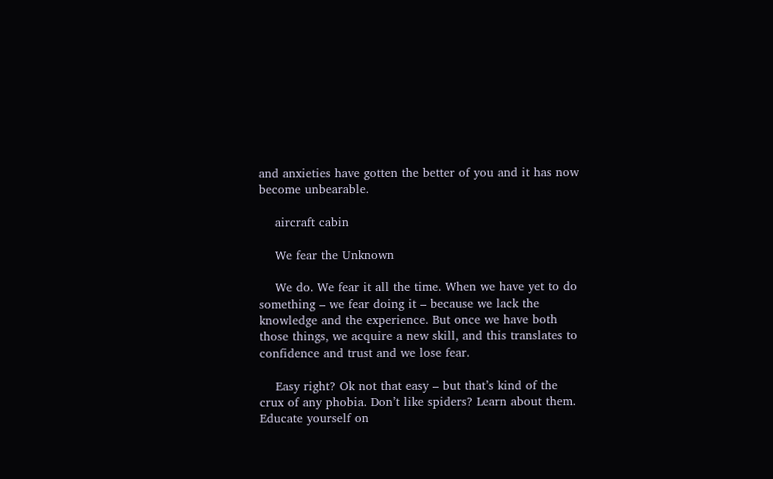and anxieties have gotten the better of you and it has now become unbearable.

    aircraft cabin

    We fear the Unknown

    We do. We fear it all the time. When we have yet to do something – we fear doing it – because we lack the knowledge and the experience. But once we have both those things, we acquire a new skill, and this translates to confidence and trust and we lose fear.

    Easy right? Ok not that easy – but that’s kind of the crux of any phobia. Don’t like spiders? Learn about them. Educate yourself on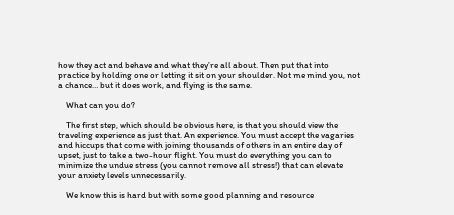how they act and behave and what they’re all about. Then put that into practice by holding one or letting it sit on your shoulder. Not me mind you, not a chance… but it does work, and flying is the same.

    What can you do?

    The first step, which should be obvious here, is that you should view the traveling experience as just that. An experience. You must accept the vagaries and hiccups that come with joining thousands of others in an entire day of upset, just to take a two-hour flight. You must do everything you can to minimize the undue stress (you cannot remove all stress!) that can elevate your anxiety levels unnecessarily.

    We know this is hard but with some good planning and resource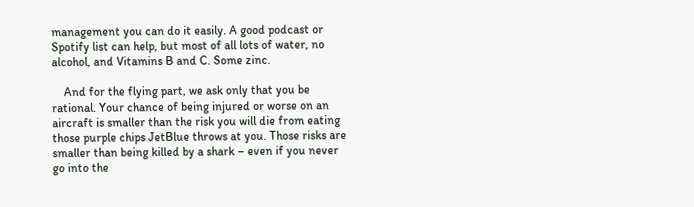management you can do it easily. A good podcast or Spotify list can help, but most of all lots of water, no alcohol, and Vitamins B and C. Some zinc.

    And for the flying part, we ask only that you be rational. Your chance of being injured or worse on an aircraft is smaller than the risk you will die from eating those purple chips JetBlue throws at you. Those risks are smaller than being killed by a shark – even if you never go into the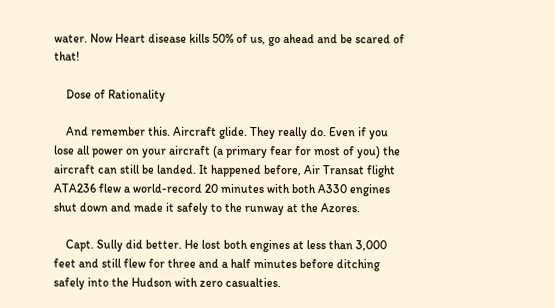water. Now Heart disease kills 50% of us, go ahead and be scared of that!

    Dose of Rationality

    And remember this. Aircraft glide. They really do. Even if you lose all power on your aircraft (a primary fear for most of you) the aircraft can still be landed. It happened before, Air Transat flight ATA236 flew a world-record 20 minutes with both A330 engines shut down and made it safely to the runway at the Azores.

    Capt. Sully did better. He lost both engines at less than 3,000 feet and still flew for three and a half minutes before ditching safely into the Hudson with zero casualties.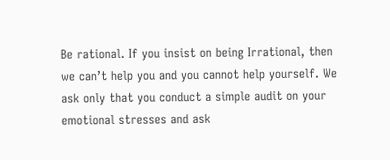Be rational. If you insist on being Irrational, then we can’t help you and you cannot help yourself. We ask only that you conduct a simple audit on your emotional stresses and ask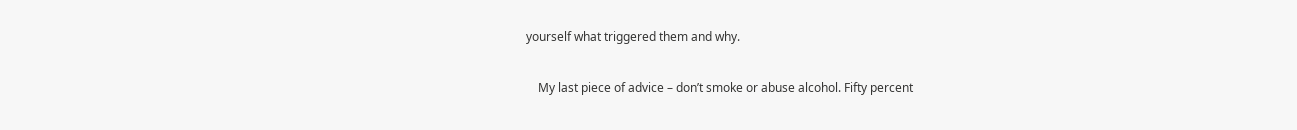yourself what triggered them and why.

    My last piece of advice – don’t smoke or abuse alcohol. Fifty percent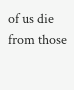of us die from those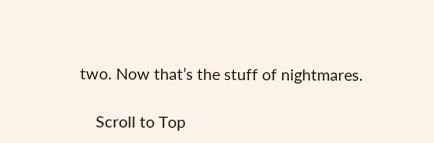two. Now that’s the stuff of nightmares.

    Scroll to Top